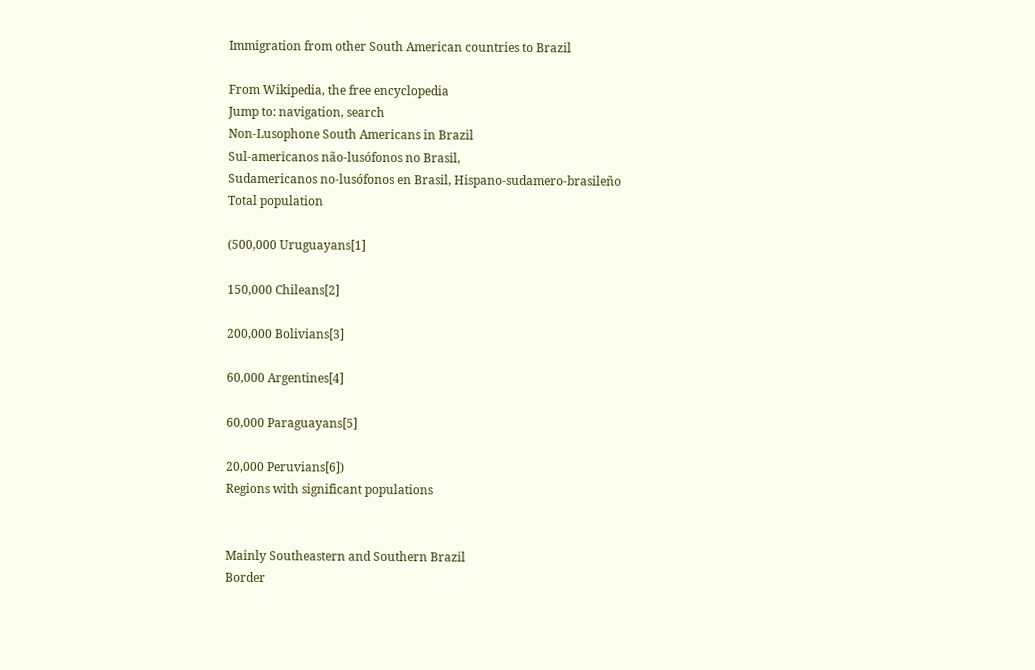Immigration from other South American countries to Brazil

From Wikipedia, the free encyclopedia
Jump to: navigation, search
Non-Lusophone South Americans in Brazil
Sul-americanos não-lusófonos no Brasil,
Sudamericanos no-lusófonos en Brasil, Hispano-sudamero-brasileño
Total population

(500,000 Uruguayans[1]

150,000 Chileans[2]

200,000 Bolivians[3]

60,000 Argentines[4]

60,000 Paraguayans[5]

20,000 Peruvians[6])
Regions with significant populations


Mainly Southeastern and Southern Brazil
Border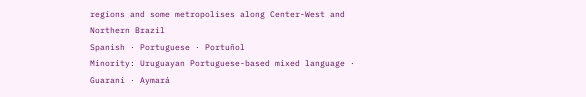regions and some metropolises along Center-West and Northern Brazil
Spanish · Portuguese · Portuñol
Minority: Uruguayan Portuguese-based mixed language · Guarani · Aymará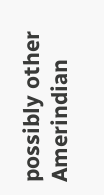possibly other Amerindian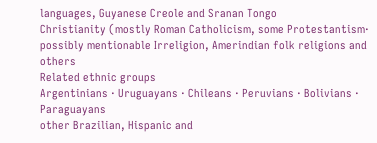languages, Guyanese Creole and Sranan Tongo
Christianity (mostly Roman Catholicism, some Protestantism· possibly mentionable Irreligion, Amerindian folk religions and others
Related ethnic groups
Argentinians · Uruguayans · Chileans · Peruvians · Bolivians · Paraguayans
other Brazilian, Hispanic and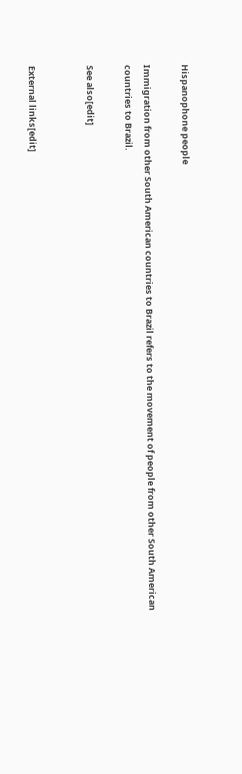Hispanophone people

Immigration from other South American countries to Brazil refers to the movement of people from other South American countries to Brazil.

See also[edit]


External links[edit]